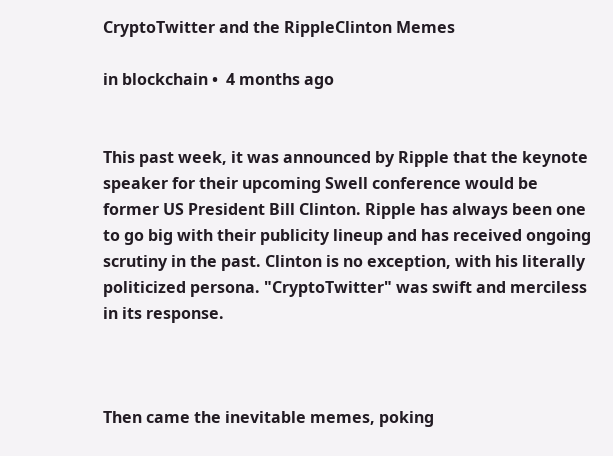CryptoTwitter and the RippleClinton Memes

in blockchain •  4 months ago


This past week, it was announced by Ripple that the keynote speaker for their upcoming Swell conference would be former US President Bill Clinton. Ripple has always been one to go big with their publicity lineup and has received ongoing scrutiny in the past. Clinton is no exception, with his literally politicized persona. "CryptoTwitter" was swift and merciless in its response.



Then came the inevitable memes, poking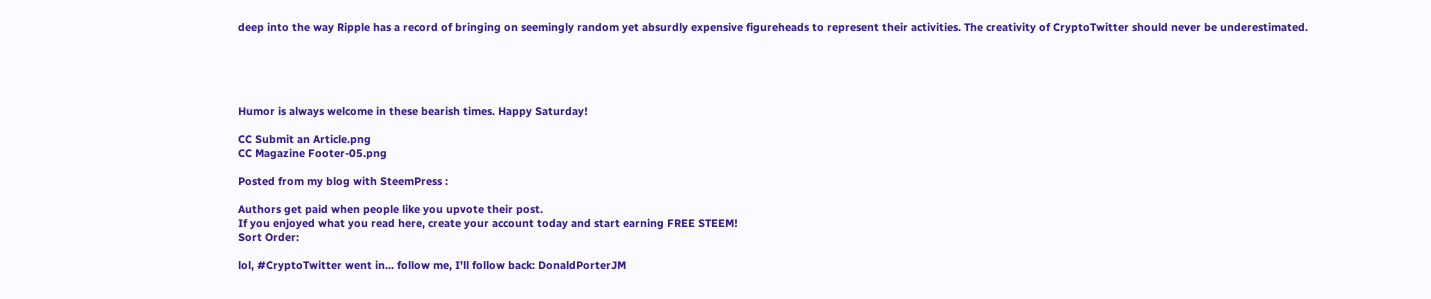deep into the way Ripple has a record of bringing on seemingly random yet absurdly expensive figureheads to represent their activities. The creativity of CryptoTwitter should never be underestimated.





Humor is always welcome in these bearish times. Happy Saturday!

CC Submit an Article.png
CC Magazine Footer-05.png

Posted from my blog with SteemPress :

Authors get paid when people like you upvote their post.
If you enjoyed what you read here, create your account today and start earning FREE STEEM!
Sort Order:

lol, #CryptoTwitter went in... follow me, I'll follow back: DonaldPorterJM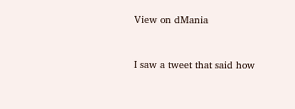View on dMania


I saw a tweet that said how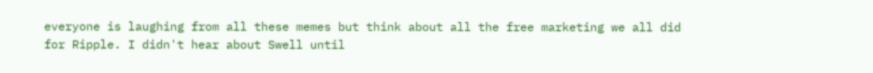everyone is laughing from all these memes but think about all the free marketing we all did for Ripple. I didn't hear about Swell until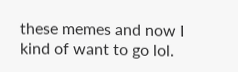these memes and now I kind of want to go lol.